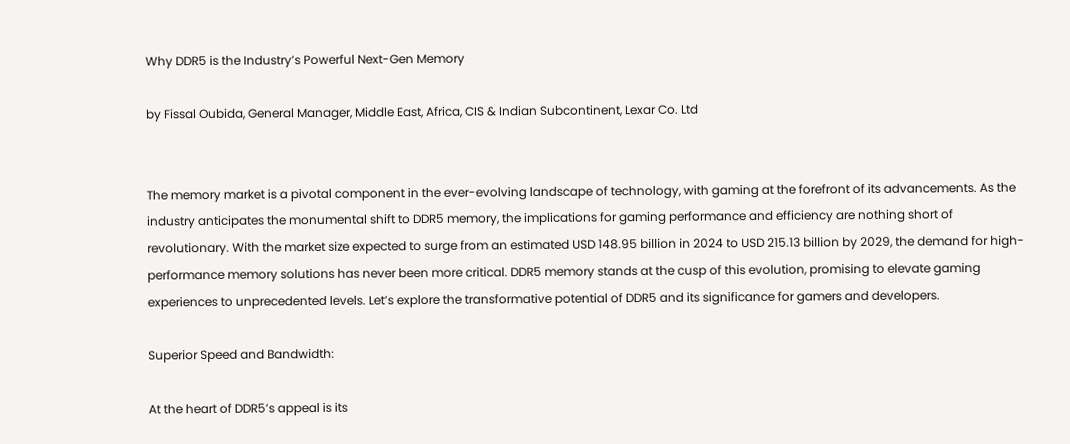Why DDR5 is the Industry’s Powerful Next-Gen Memory

by Fissal Oubida, General Manager, Middle East, Africa, CIS & Indian Subcontinent, Lexar Co. Ltd


The memory market is a pivotal component in the ever-evolving landscape of technology, with gaming at the forefront of its advancements. As the industry anticipates the monumental shift to DDR5 memory, the implications for gaming performance and efficiency are nothing short of revolutionary. With the market size expected to surge from an estimated USD 148.95 billion in 2024 to USD 215.13 billion by 2029, the demand for high-performance memory solutions has never been more critical. DDR5 memory stands at the cusp of this evolution, promising to elevate gaming experiences to unprecedented levels. Let’s explore the transformative potential of DDR5 and its significance for gamers and developers.

Superior Speed and Bandwidth:

At the heart of DDR5’s appeal is its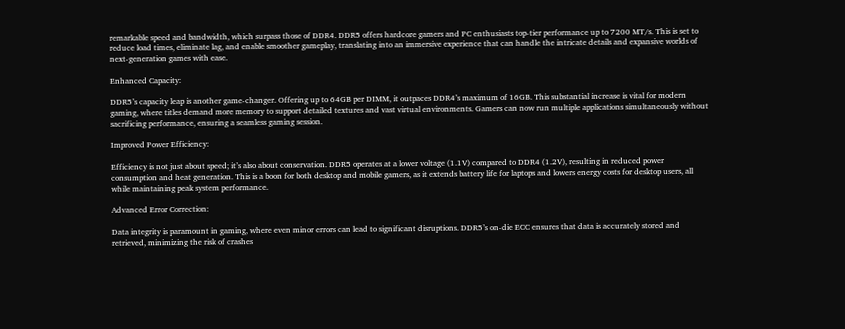remarkable speed and bandwidth, which surpass those of DDR4. DDR5 offers hardcore gamers and PC enthusiasts top-tier performance up to 7200 MT/s. This is set to reduce load times, eliminate lag, and enable smoother gameplay, translating into an immersive experience that can handle the intricate details and expansive worlds of next-generation games with ease.

Enhanced Capacity:

DDR5’s capacity leap is another game-changer. Offering up to 64GB per DIMM, it outpaces DDR4’s maximum of 16GB. This substantial increase is vital for modern gaming, where titles demand more memory to support detailed textures and vast virtual environments. Gamers can now run multiple applications simultaneously without sacrificing performance, ensuring a seamless gaming session.

Improved Power Efficiency:

Efficiency is not just about speed; it’s also about conservation. DDR5 operates at a lower voltage (1.1V) compared to DDR4 (1.2V), resulting in reduced power consumption and heat generation. This is a boon for both desktop and mobile gamers, as it extends battery life for laptops and lowers energy costs for desktop users, all while maintaining peak system performance.

Advanced Error Correction:

Data integrity is paramount in gaming, where even minor errors can lead to significant disruptions. DDR5’s on-die ECC ensures that data is accurately stored and retrieved, minimizing the risk of crashes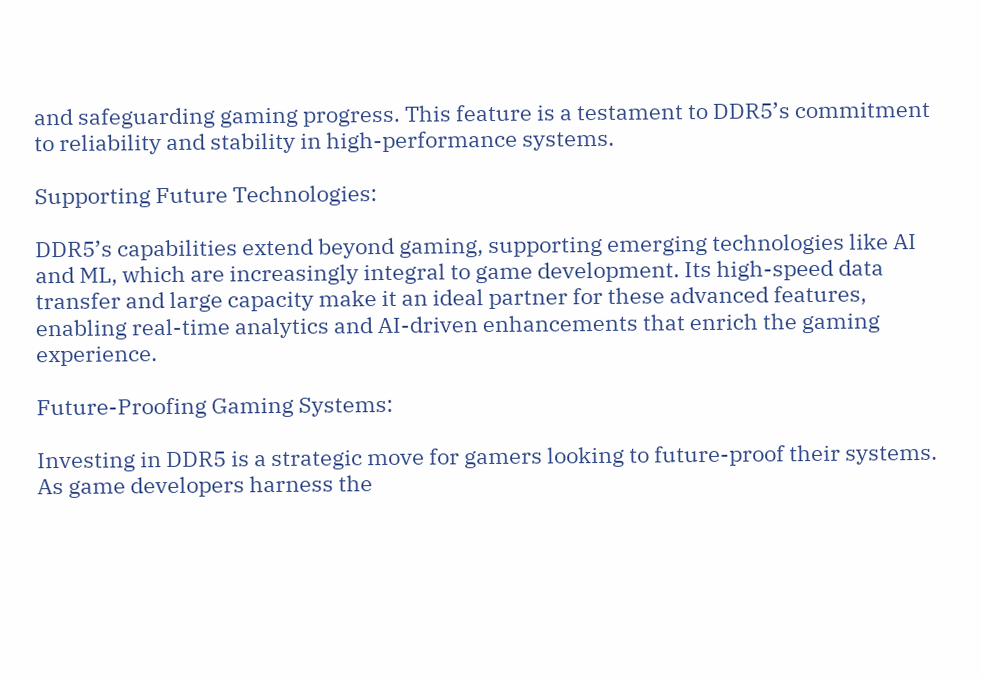and safeguarding gaming progress. This feature is a testament to DDR5’s commitment to reliability and stability in high-performance systems.

Supporting Future Technologies:

DDR5’s capabilities extend beyond gaming, supporting emerging technologies like AI and ML, which are increasingly integral to game development. Its high-speed data transfer and large capacity make it an ideal partner for these advanced features, enabling real-time analytics and AI-driven enhancements that enrich the gaming experience.

Future-Proofing Gaming Systems:

Investing in DDR5 is a strategic move for gamers looking to future-proof their systems. As game developers harness the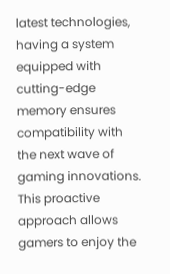latest technologies, having a system equipped with cutting-edge memory ensures compatibility with the next wave of gaming innovations. This proactive approach allows gamers to enjoy the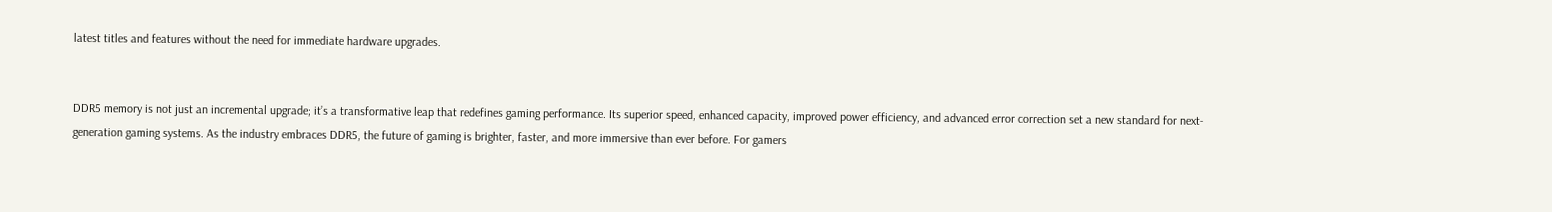latest titles and features without the need for immediate hardware upgrades.


DDR5 memory is not just an incremental upgrade; it’s a transformative leap that redefines gaming performance. Its superior speed, enhanced capacity, improved power efficiency, and advanced error correction set a new standard for next-generation gaming systems. As the industry embraces DDR5, the future of gaming is brighter, faster, and more immersive than ever before. For gamers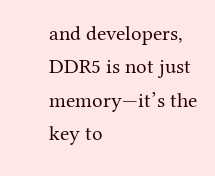and developers, DDR5 is not just memory—it’s the key to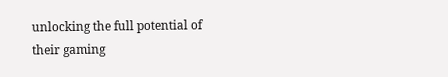unlocking the full potential of their gaming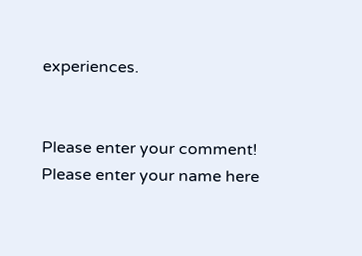experiences.


Please enter your comment!
Please enter your name here